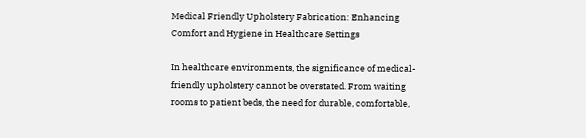Medical Friendly Upholstery Fabrication: Enhancing Comfort and Hygiene in Healthcare Settings

In healthcare environments, the significance of medical-friendly upholstery cannot be overstated. From waiting rooms to patient beds, the need for durable, comfortable,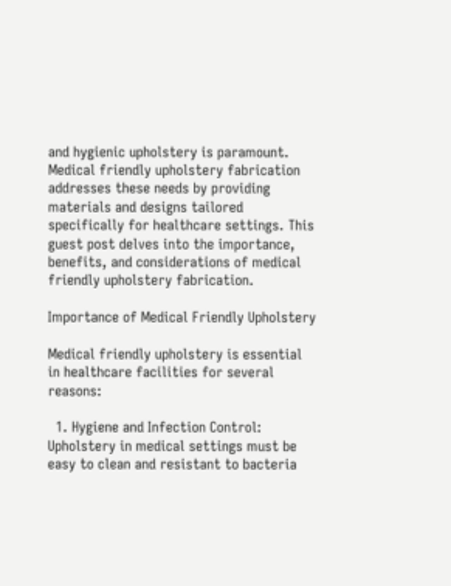and hygienic upholstery is paramount. Medical friendly upholstery fabrication addresses these needs by providing materials and designs tailored specifically for healthcare settings. This guest post delves into the importance, benefits, and considerations of medical friendly upholstery fabrication.

Importance of Medical Friendly Upholstery

Medical friendly upholstery is essential in healthcare facilities for several reasons:

  1. Hygiene and Infection Control: Upholstery in medical settings must be easy to clean and resistant to bacteria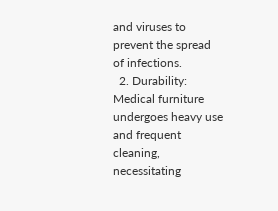and viruses to prevent the spread of infections.
  2. Durability: Medical furniture undergoes heavy use and frequent cleaning, necessitating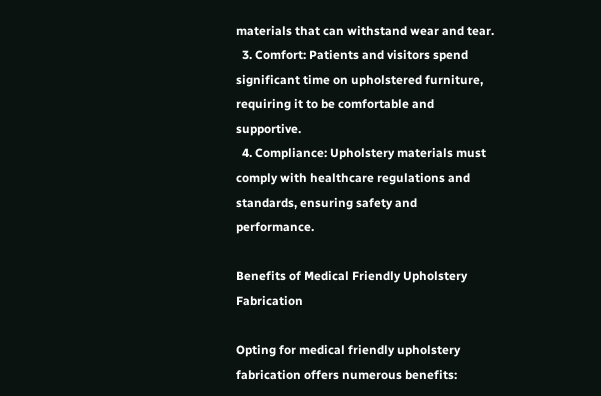materials that can withstand wear and tear.
  3. Comfort: Patients and visitors spend significant time on upholstered furniture, requiring it to be comfortable and supportive.
  4. Compliance: Upholstery materials must comply with healthcare regulations and standards, ensuring safety and performance.

Benefits of Medical Friendly Upholstery Fabrication

Opting for medical friendly upholstery fabrication offers numerous benefits: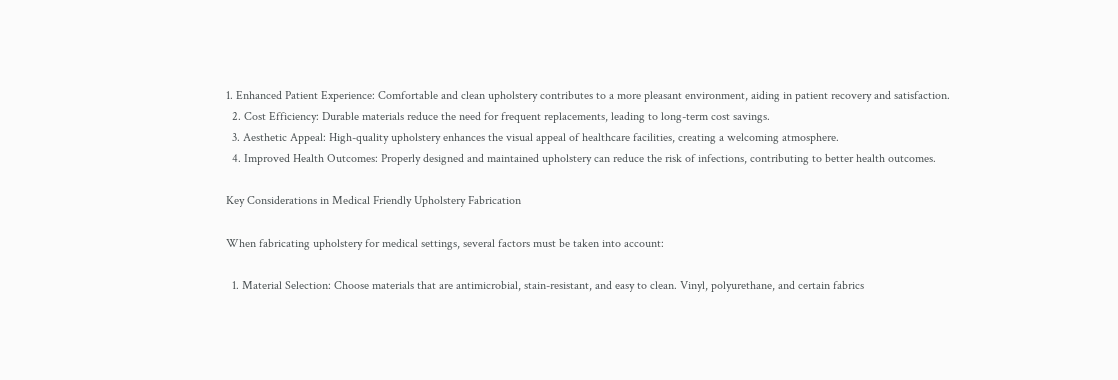1. Enhanced Patient Experience: Comfortable and clean upholstery contributes to a more pleasant environment, aiding in patient recovery and satisfaction.
  2. Cost Efficiency: Durable materials reduce the need for frequent replacements, leading to long-term cost savings.
  3. Aesthetic Appeal: High-quality upholstery enhances the visual appeal of healthcare facilities, creating a welcoming atmosphere.
  4. Improved Health Outcomes: Properly designed and maintained upholstery can reduce the risk of infections, contributing to better health outcomes.

Key Considerations in Medical Friendly Upholstery Fabrication

When fabricating upholstery for medical settings, several factors must be taken into account:

  1. Material Selection: Choose materials that are antimicrobial, stain-resistant, and easy to clean. Vinyl, polyurethane, and certain fabrics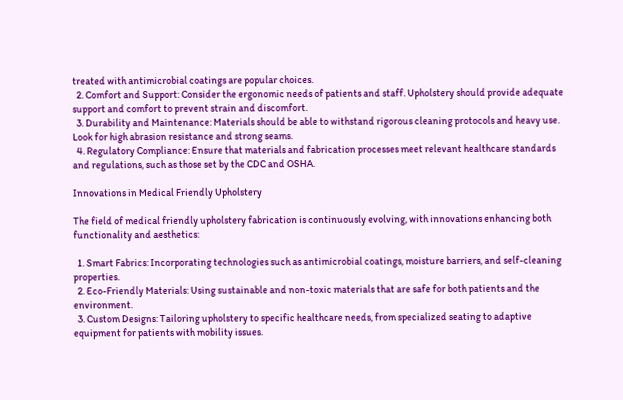treated with antimicrobial coatings are popular choices.
  2. Comfort and Support: Consider the ergonomic needs of patients and staff. Upholstery should provide adequate support and comfort to prevent strain and discomfort.
  3. Durability and Maintenance: Materials should be able to withstand rigorous cleaning protocols and heavy use. Look for high abrasion resistance and strong seams.
  4. Regulatory Compliance: Ensure that materials and fabrication processes meet relevant healthcare standards and regulations, such as those set by the CDC and OSHA.

Innovations in Medical Friendly Upholstery

The field of medical friendly upholstery fabrication is continuously evolving, with innovations enhancing both functionality and aesthetics:

  1. Smart Fabrics: Incorporating technologies such as antimicrobial coatings, moisture barriers, and self-cleaning properties.
  2. Eco-Friendly Materials: Using sustainable and non-toxic materials that are safe for both patients and the environment.
  3. Custom Designs: Tailoring upholstery to specific healthcare needs, from specialized seating to adaptive equipment for patients with mobility issues.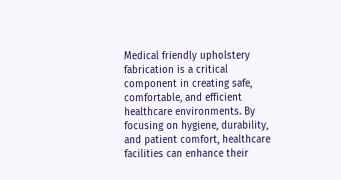Medical friendly upholstery fabrication is a critical component in creating safe, comfortable, and efficient healthcare environments. By focusing on hygiene, durability, and patient comfort, healthcare facilities can enhance their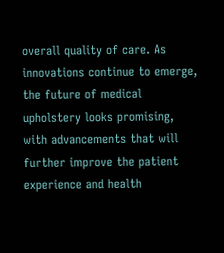overall quality of care. As innovations continue to emerge, the future of medical upholstery looks promising, with advancements that will further improve the patient experience and health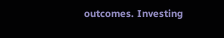outcomes. Investing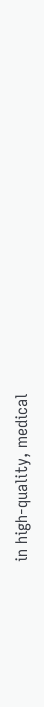in high-quality, medical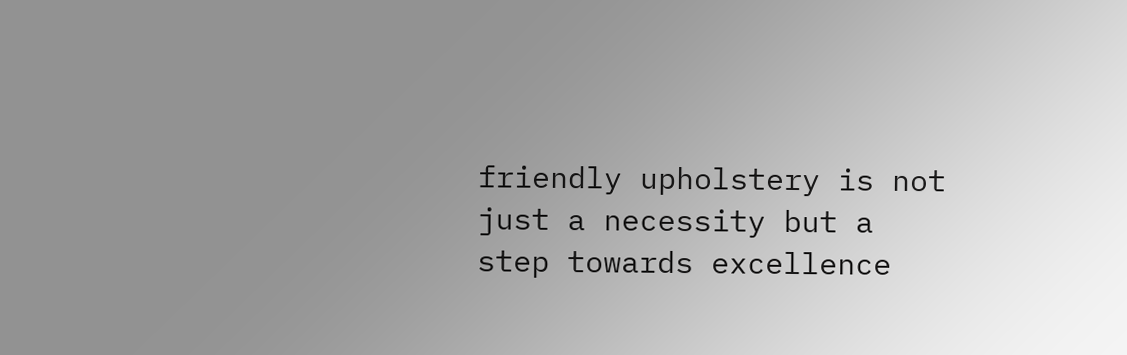friendly upholstery is not just a necessity but a step towards excellence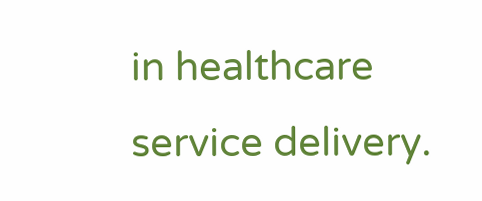in healthcare service delivery.